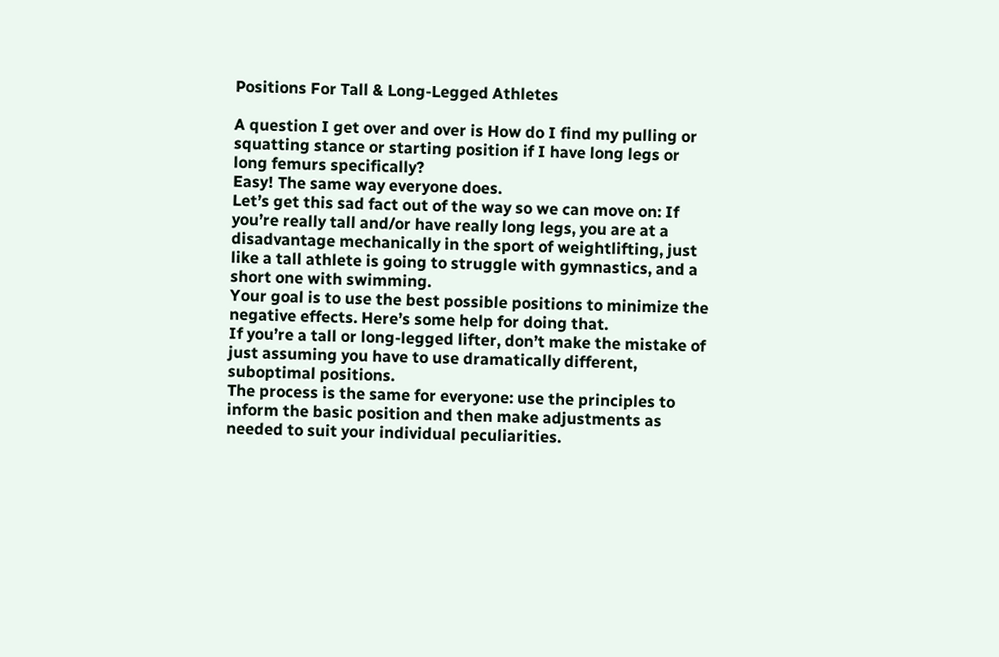Positions For Tall & Long-Legged Athletes

A question I get over and over is How do I find my pulling or squatting stance or starting position if I have long legs or long femurs specifically?
Easy! The same way everyone does.
Let’s get this sad fact out of the way so we can move on: If you’re really tall and/or have really long legs, you are at a disadvantage mechanically in the sport of weightlifting, just like a tall athlete is going to struggle with gymnastics, and a short one with swimming.
Your goal is to use the best possible positions to minimize the negative effects. Here’s some help for doing that.
If you’re a tall or long-legged lifter, don’t make the mistake of just assuming you have to use dramatically different, suboptimal positions.
The process is the same for everyone: use the principles to inform the basic position and then make adjustments as needed to suit your individual peculiarities.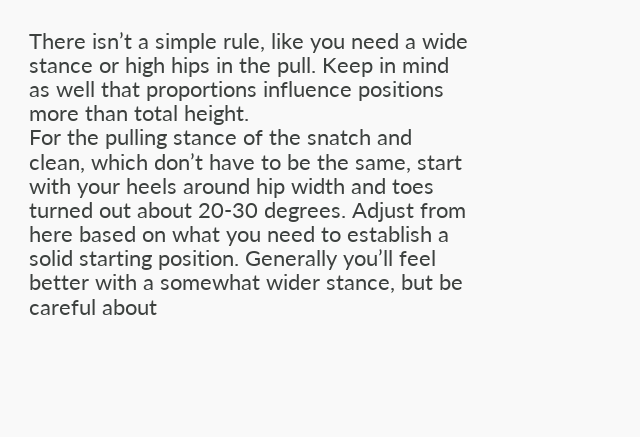There isn’t a simple rule, like you need a wide stance or high hips in the pull. Keep in mind as well that proportions influence positions more than total height.
For the pulling stance of the snatch and clean, which don’t have to be the same, start with your heels around hip width and toes turned out about 20-30 degrees. Adjust from here based on what you need to establish a solid starting position. Generally you’ll feel better with a somewhat wider stance, but be careful about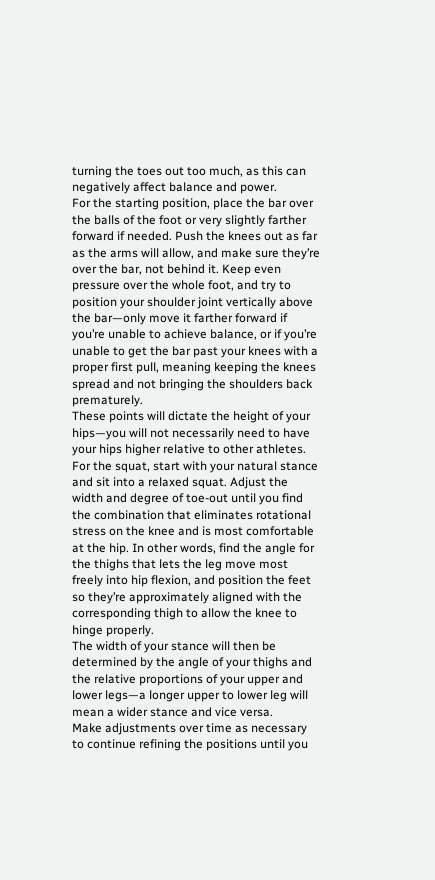turning the toes out too much, as this can negatively affect balance and power.
For the starting position, place the bar over the balls of the foot or very slightly farther forward if needed. Push the knees out as far as the arms will allow, and make sure they’re over the bar, not behind it. Keep even pressure over the whole foot, and try to position your shoulder joint vertically above the bar—only move it farther forward if you’re unable to achieve balance, or if you’re unable to get the bar past your knees with a proper first pull, meaning keeping the knees spread and not bringing the shoulders back prematurely.
These points will dictate the height of your hips—you will not necessarily need to have your hips higher relative to other athletes.
For the squat, start with your natural stance and sit into a relaxed squat. Adjust the width and degree of toe-out until you find the combination that eliminates rotational stress on the knee and is most comfortable at the hip. In other words, find the angle for the thighs that lets the leg move most freely into hip flexion, and position the feet so they’re approximately aligned with the corresponding thigh to allow the knee to hinge properly.
The width of your stance will then be determined by the angle of your thighs and the relative proportions of your upper and lower legs—a longer upper to lower leg will mean a wider stance and vice versa.
Make adjustments over time as necessary to continue refining the positions until you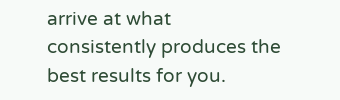arrive at what consistently produces the best results for you.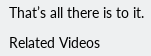That’s all there is to it.

Related Videos